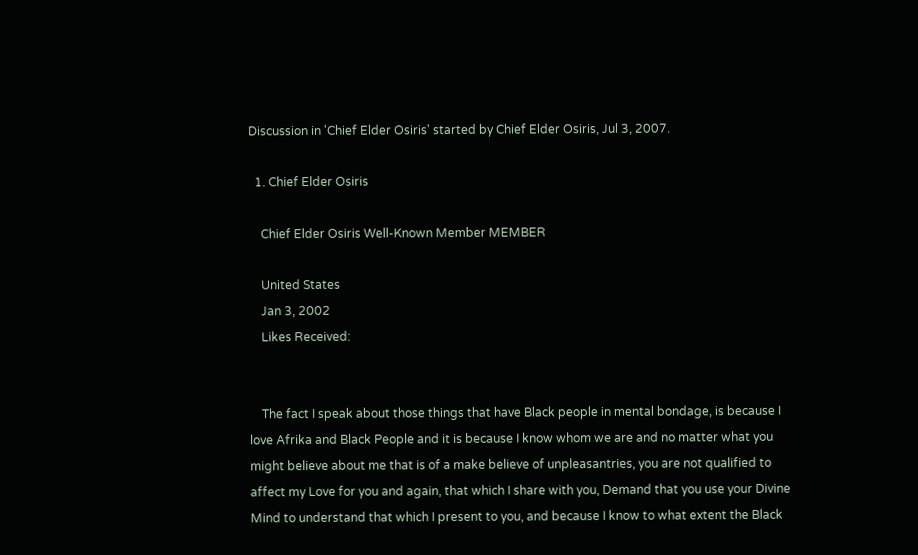Discussion in 'Chief Elder Osiris' started by Chief Elder Osiris, Jul 3, 2007.

  1. Chief Elder Osiris

    Chief Elder Osiris Well-Known Member MEMBER

    United States
    Jan 3, 2002
    Likes Received:


    The fact I speak about those things that have Black people in mental bondage, is because I love Afrika and Black People and it is because I know whom we are and no matter what you might believe about me that is of a make believe of unpleasantries, you are not qualified to affect my Love for you and again, that which I share with you, Demand that you use your Divine Mind to understand that which I present to you, and because I know to what extent the Black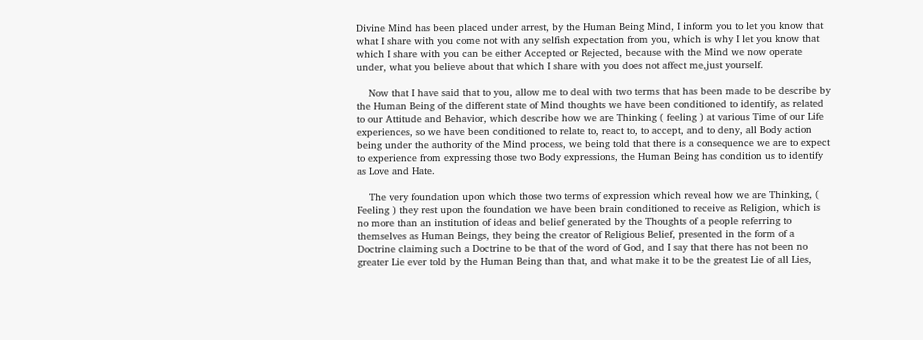Divine Mind has been placed under arrest, by the Human Being Mind, I inform you to let you know that what I share with you come not with any selfish expectation from you, which is why I let you know that which I share with you can be either Accepted or Rejected, because with the Mind we now operate under, what you believe about that which I share with you does not affect me,just yourself.

    Now that I have said that to you, allow me to deal with two terms that has been made to be describe by the Human Being of the different state of Mind thoughts we have been conditioned to identify, as related to our Attitude and Behavior, which describe how we are Thinking ( feeling ) at various Time of our Life experiences, so we have been conditioned to relate to, react to, to accept, and to deny, all Body action being under the authority of the Mind process, we being told that there is a consequence we are to expect to experience from expressing those two Body expressions, the Human Being has condition us to identify as Love and Hate.

    The very foundation upon which those two terms of expression which reveal how we are Thinking, ( Feeling ) they rest upon the foundation we have been brain conditioned to receive as Religion, which is no more than an institution of ideas and belief generated by the Thoughts of a people referring to themselves as Human Beings, they being the creator of Religious Belief, presented in the form of a Doctrine claiming such a Doctrine to be that of the word of God, and I say that there has not been no greater Lie ever told by the Human Being than that, and what make it to be the greatest Lie of all Lies,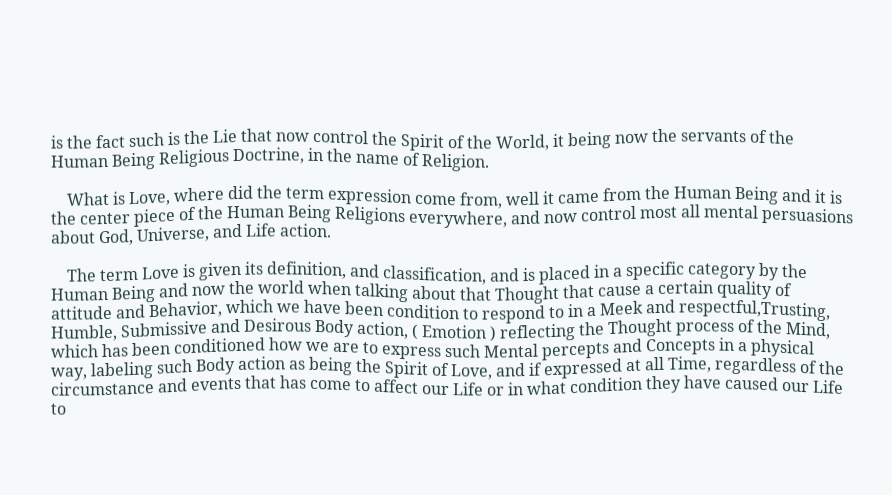is the fact such is the Lie that now control the Spirit of the World, it being now the servants of the Human Being Religious Doctrine, in the name of Religion.

    What is Love, where did the term expression come from, well it came from the Human Being and it is the center piece of the Human Being Religions everywhere, and now control most all mental persuasions about God, Universe, and Life action.

    The term Love is given its definition, and classification, and is placed in a specific category by the Human Being and now the world when talking about that Thought that cause a certain quality of attitude and Behavior, which we have been condition to respond to in a Meek and respectful,Trusting, Humble, Submissive and Desirous Body action, ( Emotion ) reflecting the Thought process of the Mind, which has been conditioned how we are to express such Mental percepts and Concepts in a physical way, labeling such Body action as being the Spirit of Love, and if expressed at all Time, regardless of the circumstance and events that has come to affect our Life or in what condition they have caused our Life to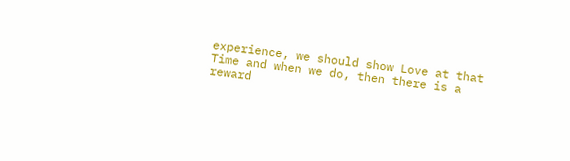experience, we should show Love at that Time and when we do, then there is a reward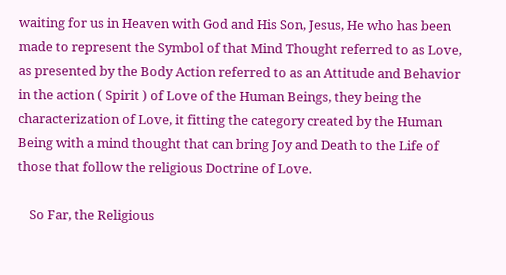waiting for us in Heaven with God and His Son, Jesus, He who has been made to represent the Symbol of that Mind Thought referred to as Love, as presented by the Body Action referred to as an Attitude and Behavior in the action ( Spirit ) of Love of the Human Beings, they being the characterization of Love, it fitting the category created by the Human Being with a mind thought that can bring Joy and Death to the Life of those that follow the religious Doctrine of Love.

    So Far, the Religious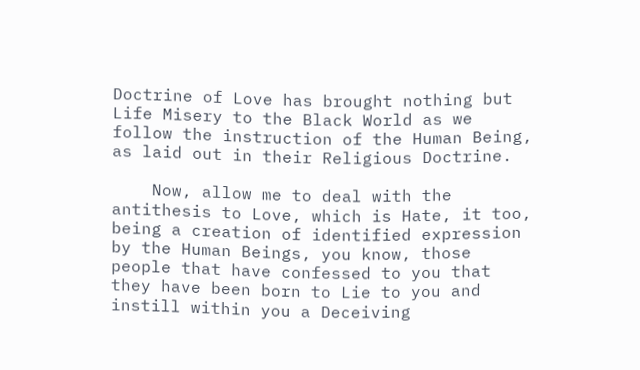Doctrine of Love has brought nothing but Life Misery to the Black World as we follow the instruction of the Human Being, as laid out in their Religious Doctrine.

    Now, allow me to deal with the antithesis to Love, which is Hate, it too, being a creation of identified expression by the Human Beings, you know, those people that have confessed to you that they have been born to Lie to you and instill within you a Deceiving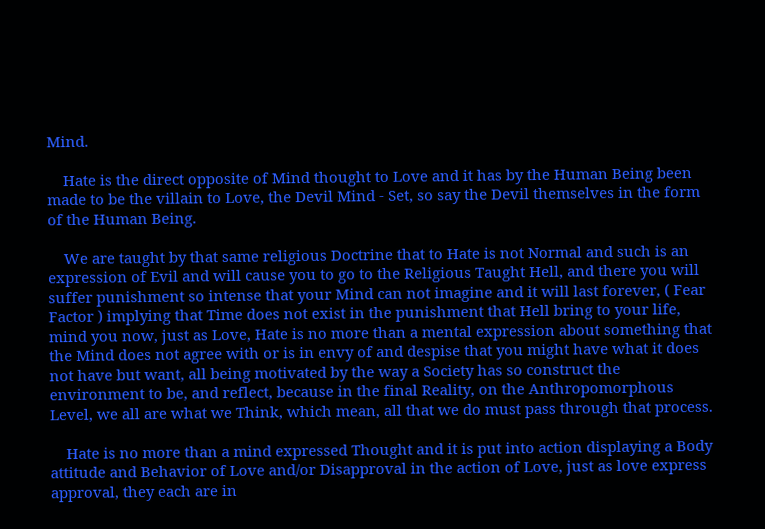Mind.

    Hate is the direct opposite of Mind thought to Love and it has by the Human Being been made to be the villain to Love, the Devil Mind - Set, so say the Devil themselves in the form of the Human Being.

    We are taught by that same religious Doctrine that to Hate is not Normal and such is an expression of Evil and will cause you to go to the Religious Taught Hell, and there you will suffer punishment so intense that your Mind can not imagine and it will last forever, ( Fear Factor ) implying that Time does not exist in the punishment that Hell bring to your life, mind you now, just as Love, Hate is no more than a mental expression about something that the Mind does not agree with or is in envy of and despise that you might have what it does not have but want, all being motivated by the way a Society has so construct the environment to be, and reflect, because in the final Reality, on the Anthropomorphous Level, we all are what we Think, which mean, all that we do must pass through that process.

    Hate is no more than a mind expressed Thought and it is put into action displaying a Body attitude and Behavior of Love and/or Disapproval in the action of Love, just as love express approval, they each are in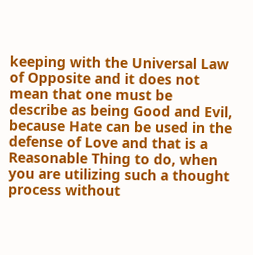keeping with the Universal Law of Opposite and it does not mean that one must be describe as being Good and Evil, because Hate can be used in the defense of Love and that is a Reasonable Thing to do, when you are utilizing such a thought process without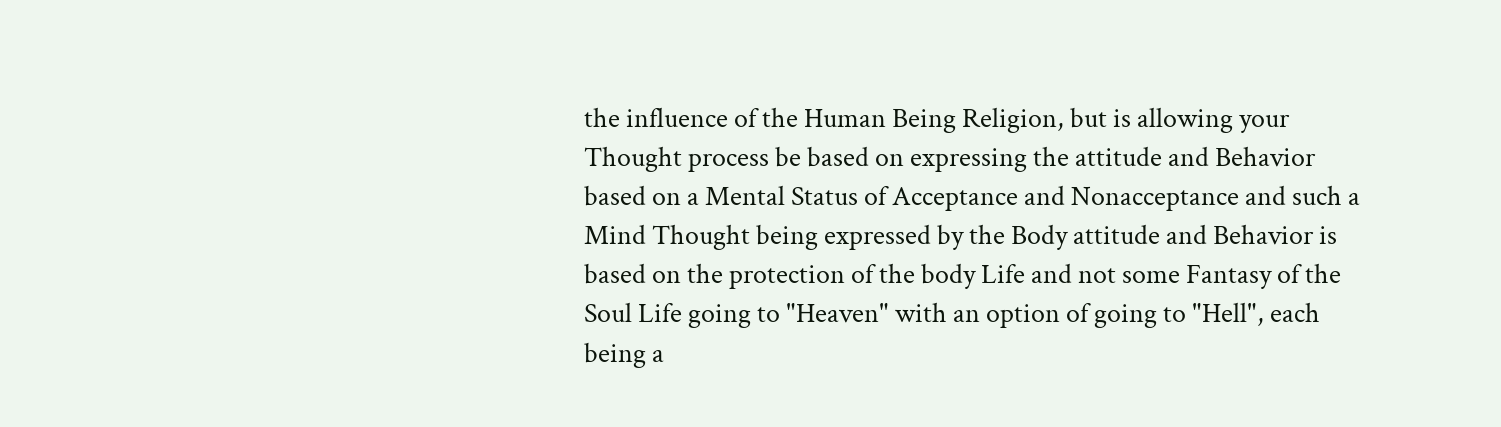the influence of the Human Being Religion, but is allowing your Thought process be based on expressing the attitude and Behavior based on a Mental Status of Acceptance and Nonacceptance and such a Mind Thought being expressed by the Body attitude and Behavior is based on the protection of the body Life and not some Fantasy of the Soul Life going to "Heaven" with an option of going to "Hell", each being a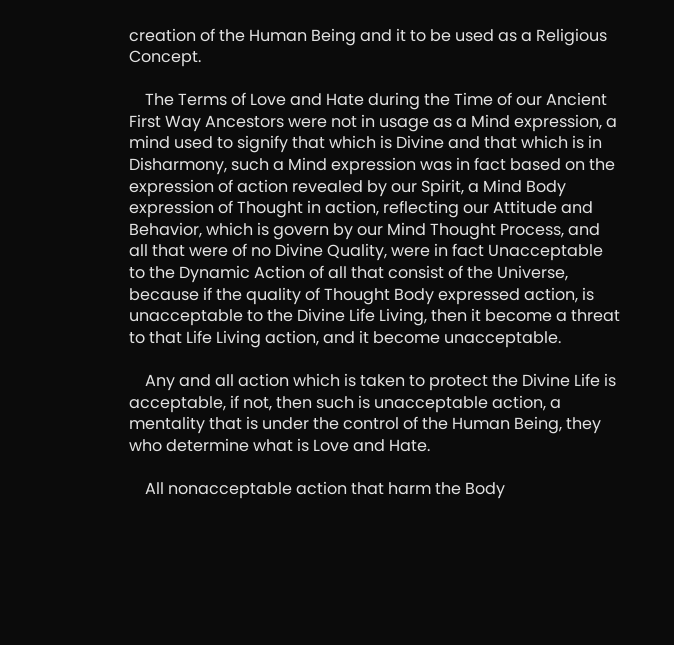creation of the Human Being and it to be used as a Religious Concept.

    The Terms of Love and Hate during the Time of our Ancient First Way Ancestors were not in usage as a Mind expression, a mind used to signify that which is Divine and that which is in Disharmony, such a Mind expression was in fact based on the expression of action revealed by our Spirit, a Mind Body expression of Thought in action, reflecting our Attitude and Behavior, which is govern by our Mind Thought Process, and all that were of no Divine Quality, were in fact Unacceptable to the Dynamic Action of all that consist of the Universe, because if the quality of Thought Body expressed action, is unacceptable to the Divine Life Living, then it become a threat to that Life Living action, and it become unacceptable.

    Any and all action which is taken to protect the Divine Life is acceptable, if not, then such is unacceptable action, a mentality that is under the control of the Human Being, they who determine what is Love and Hate.

    All nonacceptable action that harm the Body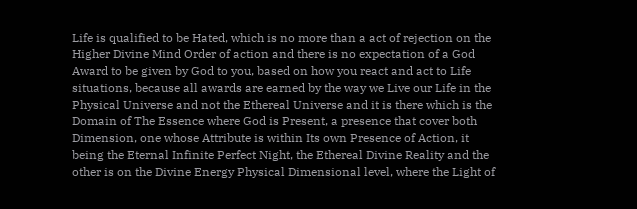Life is qualified to be Hated, which is no more than a act of rejection on the Higher Divine Mind Order of action and there is no expectation of a God Award to be given by God to you, based on how you react and act to Life situations, because all awards are earned by the way we Live our Life in the Physical Universe and not the Ethereal Universe and it is there which is the Domain of The Essence where God is Present, a presence that cover both Dimension, one whose Attribute is within Its own Presence of Action, it being the Eternal Infinite Perfect Night, the Ethereal Divine Reality and the other is on the Divine Energy Physical Dimensional level, where the Light of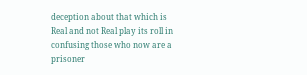deception about that which is Real and not Real play its roll in confusing those who now are a prisoner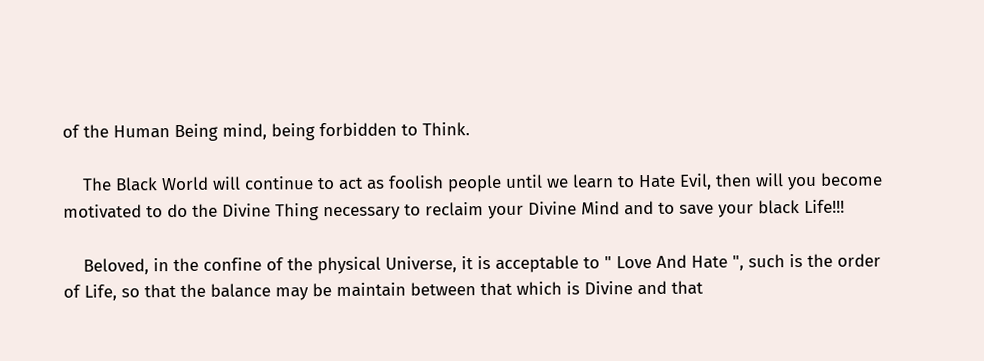of the Human Being mind, being forbidden to Think.

    The Black World will continue to act as foolish people until we learn to Hate Evil, then will you become motivated to do the Divine Thing necessary to reclaim your Divine Mind and to save your black Life!!!

    Beloved, in the confine of the physical Universe, it is acceptable to " Love And Hate ", such is the order of Life, so that the balance may be maintain between that which is Divine and that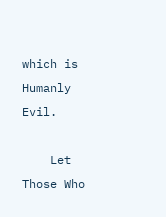which is Humanly Evil.

    Let Those Who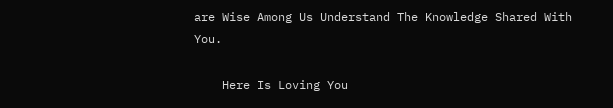are Wise Among Us Understand The Knowledge Shared With You.

    Here Is Loving You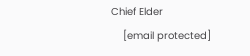Chief Elder
    [email protected]